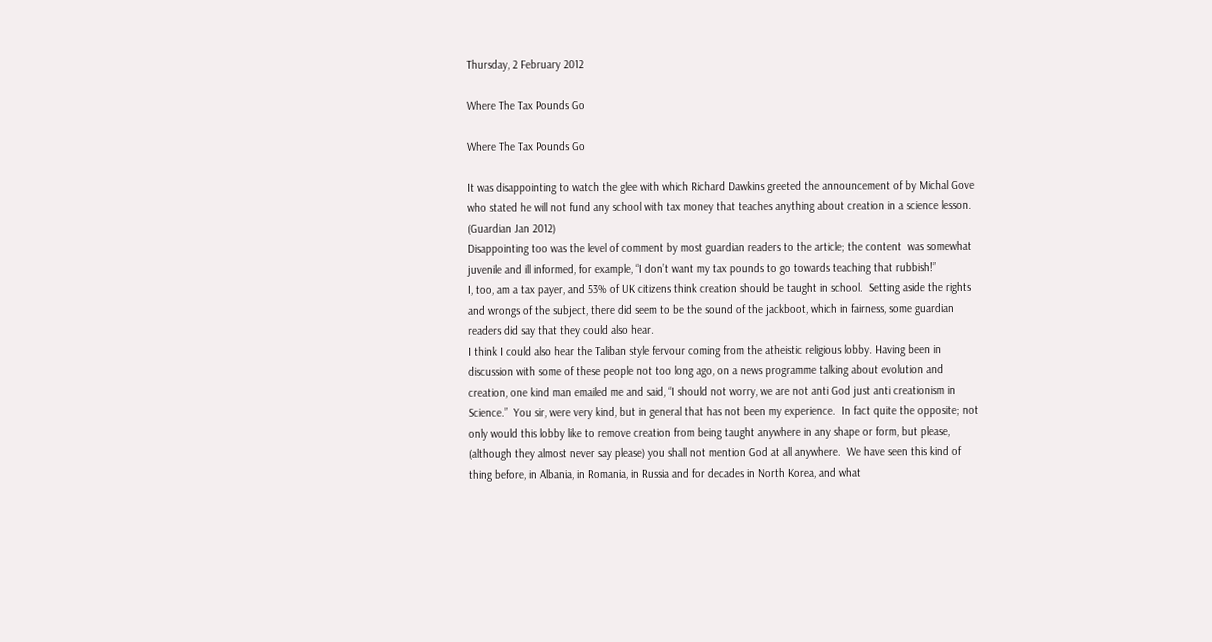Thursday, 2 February 2012

Where The Tax Pounds Go

Where The Tax Pounds Go

It was disappointing to watch the glee with which Richard Dawkins greeted the announcement of by Michal Gove who stated he will not fund any school with tax money that teaches anything about creation in a science lesson.  (Guardian Jan 2012)
Disappointing too was the level of comment by most guardian readers to the article; the content  was somewhat juvenile and ill informed, for example, “I don’t want my tax pounds to go towards teaching that rubbish!”
I, too, am a tax payer, and 53% of UK citizens think creation should be taught in school.  Setting aside the rights and wrongs of the subject, there did seem to be the sound of the jackboot, which in fairness, some guardian readers did say that they could also hear.
I think I could also hear the Taliban style fervour coming from the atheistic religious lobby. Having been in discussion with some of these people not too long ago, on a news programme talking about evolution and creation, one kind man emailed me and said, “I should not worry, we are not anti God just anti creationism in Science.”  You sir, were very kind, but in general that has not been my experience.  In fact quite the opposite; not only would this lobby like to remove creation from being taught anywhere in any shape or form, but please, (although they almost never say please) you shall not mention God at all anywhere.  We have seen this kind of thing before, in Albania, in Romania, in Russia and for decades in North Korea, and what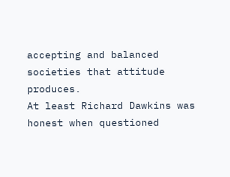accepting and balanced societies that attitude produces.
At least Richard Dawkins was honest when questioned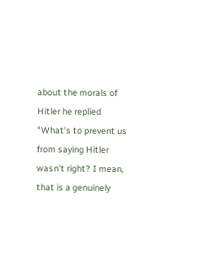about the morals of Hitler he replied "What’s to prevent us from saying Hitler wasn’t right? I mean, that is a genuinely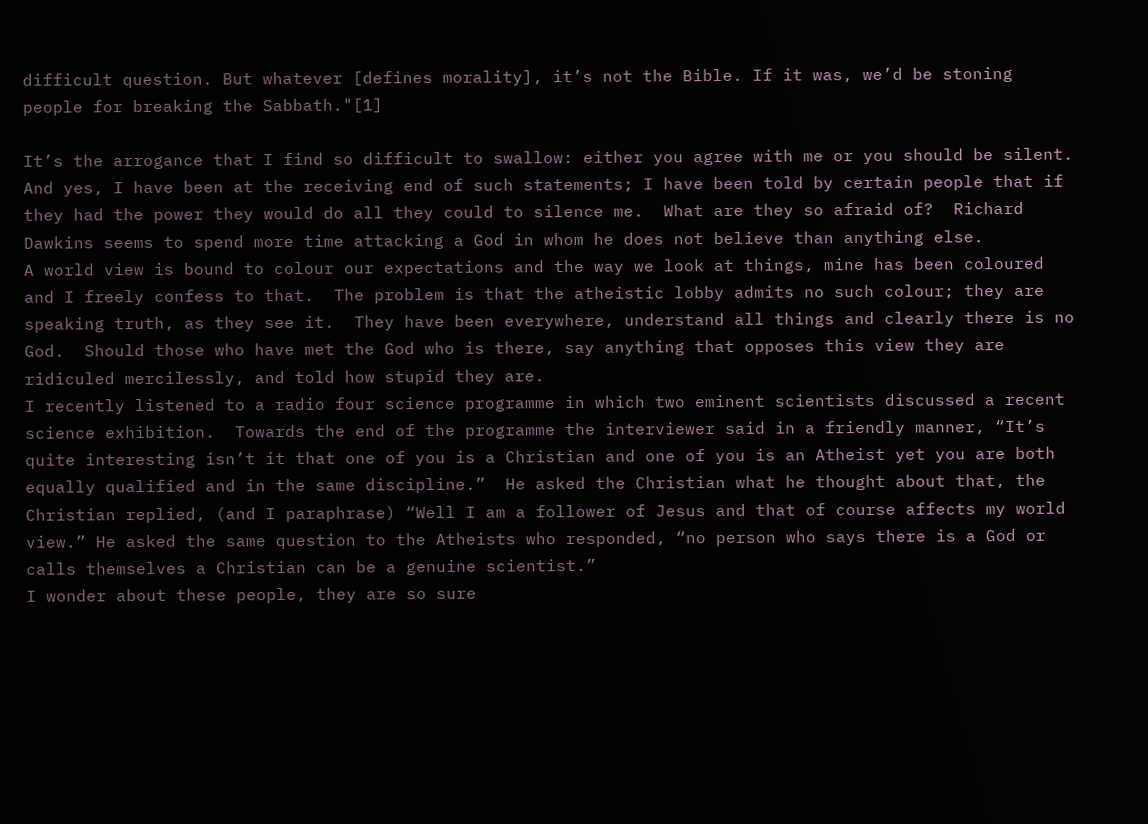difficult question. But whatever [defines morality], it’s not the Bible. If it was, we’d be stoning people for breaking the Sabbath."[1]

It’s the arrogance that I find so difficult to swallow: either you agree with me or you should be silent. And yes, I have been at the receiving end of such statements; I have been told by certain people that if they had the power they would do all they could to silence me.  What are they so afraid of?  Richard Dawkins seems to spend more time attacking a God in whom he does not believe than anything else.
A world view is bound to colour our expectations and the way we look at things, mine has been coloured and I freely confess to that.  The problem is that the atheistic lobby admits no such colour; they are speaking truth, as they see it.  They have been everywhere, understand all things and clearly there is no God.  Should those who have met the God who is there, say anything that opposes this view they are ridiculed mercilessly, and told how stupid they are.
I recently listened to a radio four science programme in which two eminent scientists discussed a recent science exhibition.  Towards the end of the programme the interviewer said in a friendly manner, “It’s quite interesting isn’t it that one of you is a Christian and one of you is an Atheist yet you are both equally qualified and in the same discipline.”  He asked the Christian what he thought about that, the Christian replied, (and I paraphrase) “Well I am a follower of Jesus and that of course affects my world view.” He asked the same question to the Atheists who responded, “no person who says there is a God or calls themselves a Christian can be a genuine scientist.”
I wonder about these people, they are so sure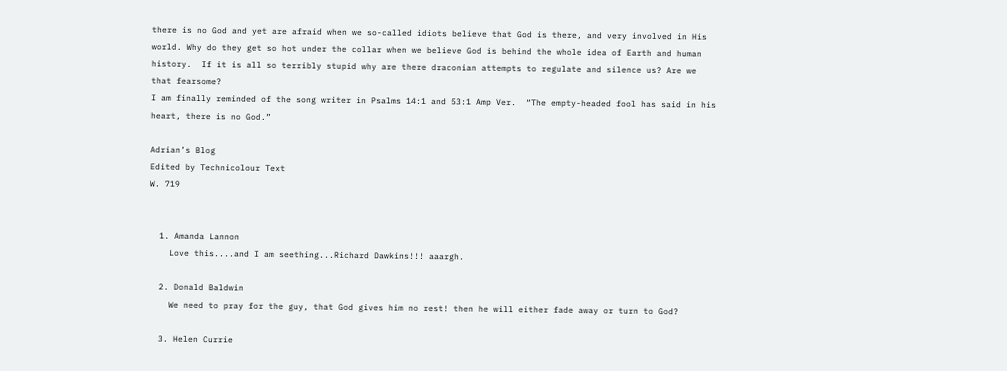there is no God and yet are afraid when we so-called idiots believe that God is there, and very involved in His world. Why do they get so hot under the collar when we believe God is behind the whole idea of Earth and human history.  If it is all so terribly stupid why are there draconian attempts to regulate and silence us? Are we that fearsome?
I am finally reminded of the song writer in Psalms 14:1 and 53:1 Amp Ver.  “The empty-headed fool has said in his heart, there is no God.”

Adrian’s Blog
Edited by Technicolour Text
W. 719


  1. Amanda Lannon
    Love this....and I am seething...Richard Dawkins!!! aaargh.

  2. Donald Baldwin
    We need to pray for the guy, that God gives him no rest! then he will either fade away or turn to God?

  3. Helen Currie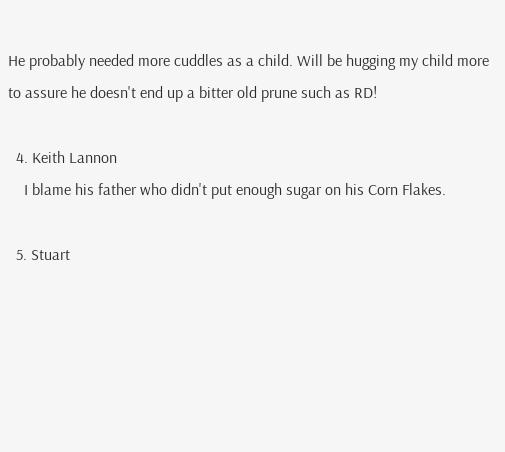He probably needed more cuddles as a child. Will be hugging my child more to assure he doesn't end up a bitter old prune such as RD!

  4. Keith Lannon
    I blame his father who didn't put enough sugar on his Corn Flakes.

  5. Stuart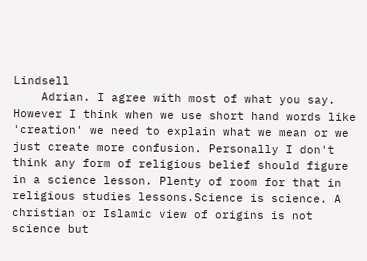Lindsell
    Adrian. I agree with most of what you say. However I think when we use short hand words like 'creation' we need to explain what we mean or we just create more confusion. Personally I don't think any form of religious belief should figure in a science lesson. Plenty of room for that in religious studies lessons.Science is science. A christian or Islamic view of origins is not science but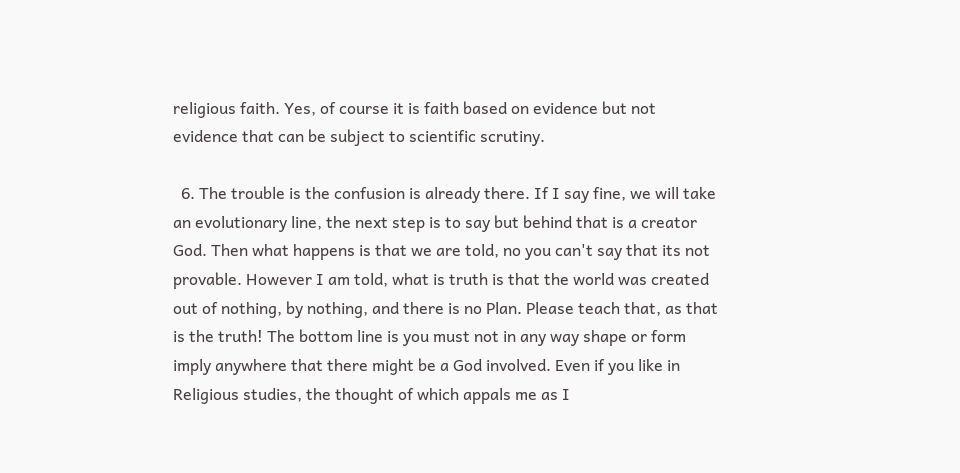religious faith. Yes, of course it is faith based on evidence but not evidence that can be subject to scientific scrutiny.

  6. The trouble is the confusion is already there. If I say fine, we will take an evolutionary line, the next step is to say but behind that is a creator God. Then what happens is that we are told, no you can't say that its not provable. However I am told, what is truth is that the world was created out of nothing, by nothing, and there is no Plan. Please teach that, as that is the truth! The bottom line is you must not in any way shape or form imply anywhere that there might be a God involved. Even if you like in Religious studies, the thought of which appals me as I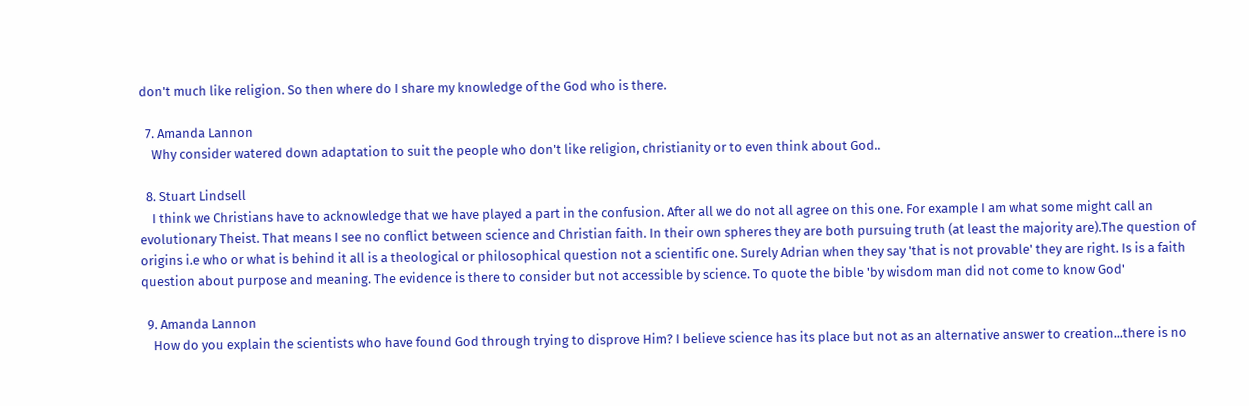don't much like religion. So then where do I share my knowledge of the God who is there.

  7. Amanda Lannon
    Why consider watered down adaptation to suit the people who don't like religion, christianity or to even think about God..

  8. Stuart Lindsell
    I think we Christians have to acknowledge that we have played a part in the confusion. After all we do not all agree on this one. For example I am what some might call an evolutionary Theist. That means I see no conflict between science and Christian faith. In their own spheres they are both pursuing truth (at least the majority are).The question of origins i.e who or what is behind it all is a theological or philosophical question not a scientific one. Surely Adrian when they say 'that is not provable' they are right. Is is a faith question about purpose and meaning. The evidence is there to consider but not accessible by science. To quote the bible 'by wisdom man did not come to know God'

  9. Amanda Lannon
    How do you explain the scientists who have found God through trying to disprove Him? I believe science has its place but not as an alternative answer to creation...there is no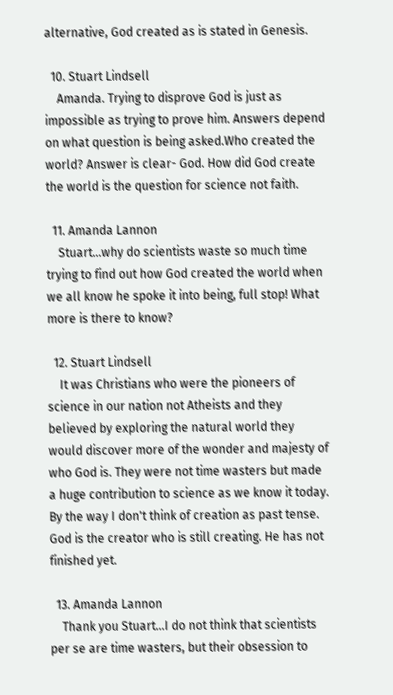alternative, God created as is stated in Genesis.

  10. Stuart Lindsell
    Amanda. Trying to disprove God is just as impossible as trying to prove him. Answers depend on what question is being asked.Who created the world? Answer is clear- God. How did God create the world is the question for science not faith.

  11. Amanda Lannon
    Stuart...why do scientists waste so much time trying to find out how God created the world when we all know he spoke it into being, full stop! What more is there to know?

  12. Stuart Lindsell
    It was Christians who were the pioneers of science in our nation not Atheists and they believed by exploring the natural world they would discover more of the wonder and majesty of who God is. They were not time wasters but made a huge contribution to science as we know it today. By the way I don't think of creation as past tense. God is the creator who is still creating. He has not finished yet.

  13. Amanda Lannon
    Thank you Stuart...I do not think that scientists per se are time wasters, but their obsession to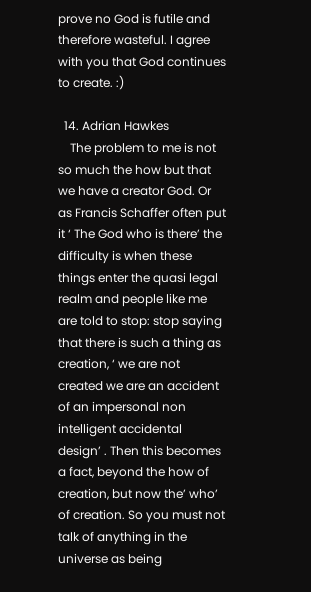prove no God is futile and therefore wasteful. I agree with you that God continues to create. :)

  14. Adrian Hawkes
    The problem to me is not so much the how but that we have a creator God. Or as Francis Schaffer often put it ‘ The God who is there’ the difficulty is when these things enter the quasi legal realm and people like me are told to stop: stop saying that there is such a thing as creation, ‘ we are not created we are an accident of an impersonal non intelligent accidental design’ . Then this becomes a fact, beyond the how of creation, but now the’ who’ of creation. So you must not talk of anything in the universe as being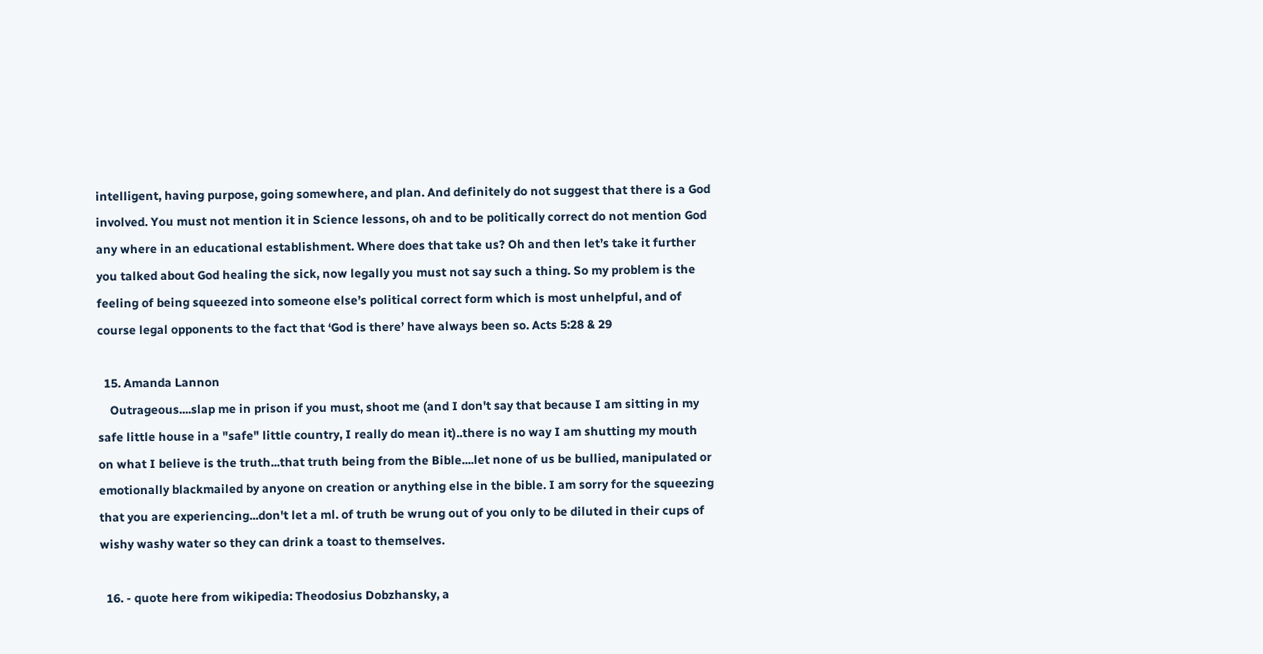intelligent, having purpose, going somewhere, and plan. And definitely do not suggest that there is a God involved. You must not mention it in Science lessons, oh and to be politically correct do not mention God any where in an educational establishment. Where does that take us? Oh and then let’s take it further you talked about God healing the sick, now legally you must not say such a thing. So my problem is the feeling of being squeezed into someone else’s political correct form which is most unhelpful, and of course legal opponents to the fact that ‘God is there’ have always been so. Acts 5:28 & 29

  15. Amanda Lannon
    Outrageous....slap me in prison if you must, shoot me (and I don't say that because I am sitting in my safe little house in a "safe" little country, I really do mean it)..there is no way I am shutting my mouth on what I believe is the truth...that truth being from the Bible....let none of us be bullied, manipulated or emotionally blackmailed by anyone on creation or anything else in the bible. I am sorry for the squeezing that you are experiencing...don't let a ml. of truth be wrung out of you only to be diluted in their cups of wishy washy water so they can drink a toast to themselves.

  16. - quote here from wikipedia: Theodosius Dobzhansky, a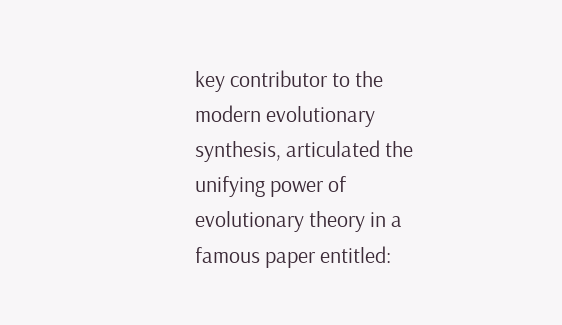key contributor to the modern evolutionary synthesis, articulated the unifying power of evolutionary theory in a famous paper entitled: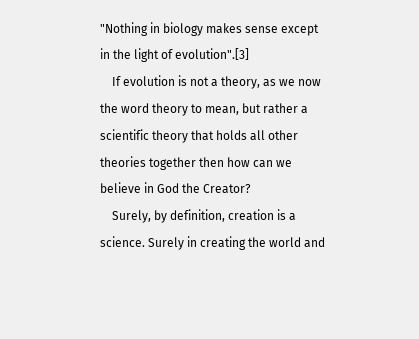"Nothing in biology makes sense except in the light of evolution".[3]
    If evolution is not a theory, as we now the word theory to mean, but rather a scientific theory that holds all other theories together then how can we believe in God the Creator?
    Surely, by definition, creation is a science. Surely in creating the world and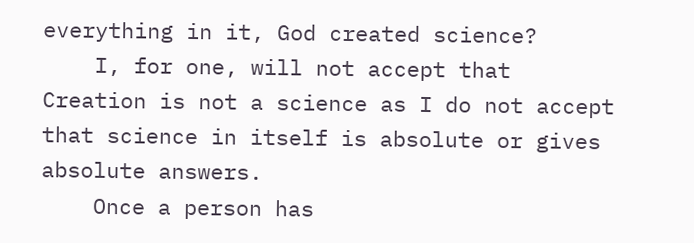everything in it, God created science?
    I, for one, will not accept that Creation is not a science as I do not accept that science in itself is absolute or gives absolute answers.
    Once a person has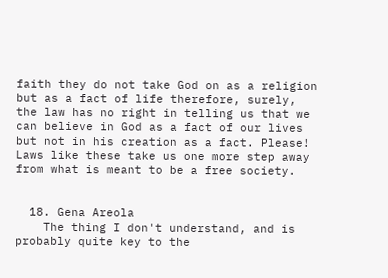faith they do not take God on as a religion but as a fact of life therefore, surely, the law has no right in telling us that we can believe in God as a fact of our lives but not in his creation as a fact. Please! Laws like these take us one more step away from what is meant to be a free society.


  18. Gena Areola
    The thing I don't understand, and is probably quite key to the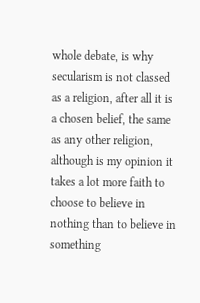whole debate, is why secularism is not classed as a religion, after all it is a chosen belief, the same as any other religion, although is my opinion it takes a lot more faith to choose to believe in nothing than to believe in something